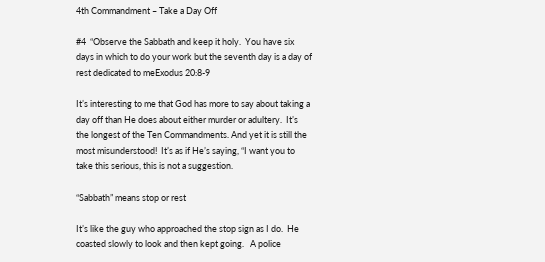4th Commandment – Take a Day Off

#4  “Observe the Sabbath and keep it holy.  You have six days in which to do your work but the seventh day is a day of rest dedicated to meExodus 20:8-9

It’s interesting to me that God has more to say about taking a day off than He does about either murder or adultery.  It’s the longest of the Ten Commandments. And yet it is still the most misunderstood!  It’s as if He’s saying, “I want you to take this serious, this is not a suggestion.

“Sabbath” means stop or rest

It’s like the guy who approached the stop sign as I do.  He coasted slowly to look and then kept going.   A police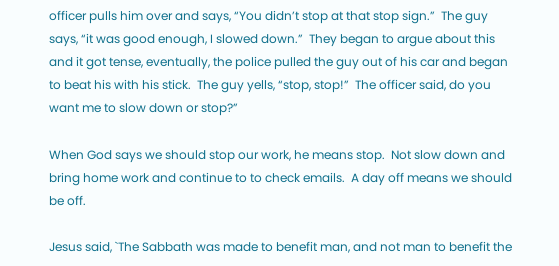officer pulls him over and says, “You didn’t stop at that stop sign.”  The guy says, “it was good enough, I slowed down.”  They began to argue about this and it got tense, eventually, the police pulled the guy out of his car and began to beat his with his stick.  The guy yells, “stop, stop!”  The officer said, do you want me to slow down or stop?”

When God says we should stop our work, he means stop.  Not slow down and bring home work and continue to to check emails.  A day off means we should be off.

Jesus said, `The Sabbath was made to benefit man, and not man to benefit the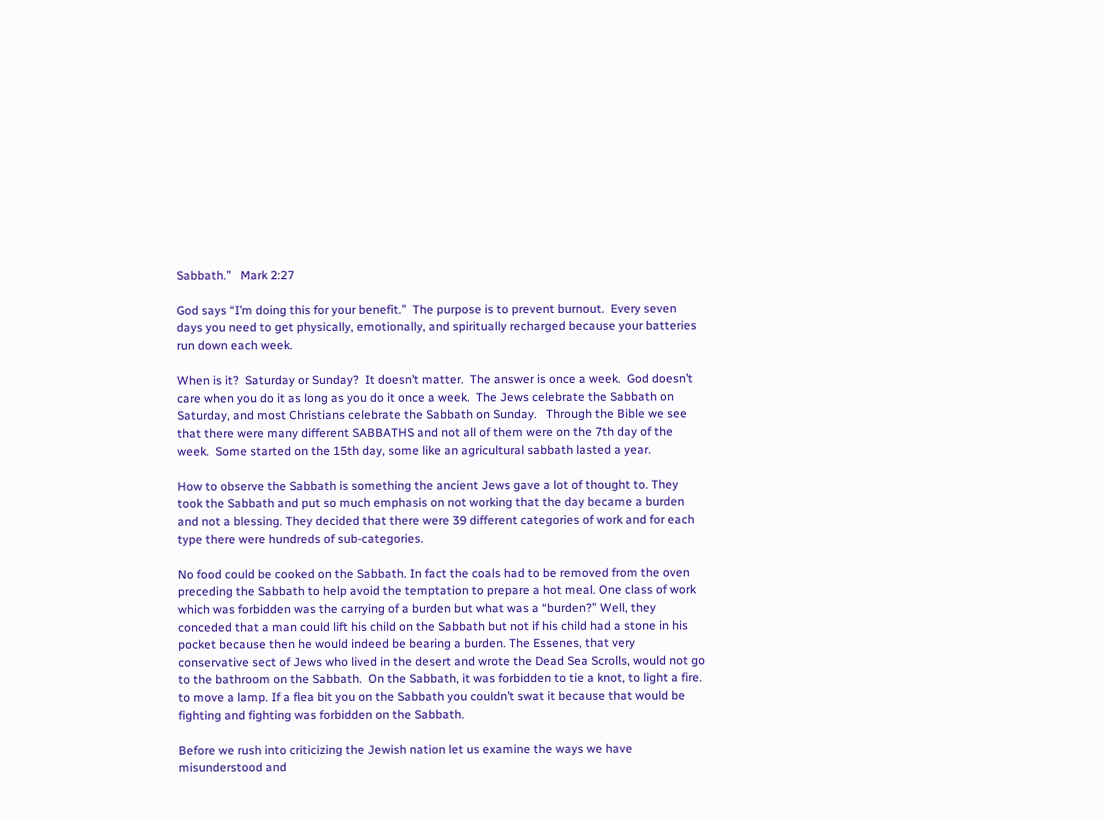Sabbath.”   Mark 2:27

God says “I’m doing this for your benefit.”  The purpose is to prevent burnout.  Every seven days you need to get physically, emotionally, and spiritually recharged because your batteries run down each week.

When is it?  Saturday or Sunday?  It doesn’t matter.  The answer is once a week.  God doesn’t care when you do it as long as you do it once a week.  The Jews celebrate the Sabbath on Saturday, and most Christians celebrate the Sabbath on Sunday.   Through the Bible we see that there were many different SABBATHS and not all of them were on the 7th day of the week.  Some started on the 15th day, some like an agricultural sabbath lasted a year.

How to observe the Sabbath is something the ancient Jews gave a lot of thought to. They took the Sabbath and put so much emphasis on not working that the day became a burden and not a blessing. They decided that there were 39 different categories of work and for each type there were hundreds of sub-categories.

No food could be cooked on the Sabbath. In fact the coals had to be removed from the oven preceding the Sabbath to help avoid the temptation to prepare a hot meal. One class of work which was forbidden was the carrying of a burden but what was a “burden?” Well, they conceded that a man could lift his child on the Sabbath but not if his child had a stone in his pocket because then he would indeed be bearing a burden. The Essenes, that very conservative sect of Jews who lived in the desert and wrote the Dead Sea Scrolls, would not go to the bathroom on the Sabbath.  On the Sabbath, it was forbidden to tie a knot, to light a fire. to move a lamp. If a flea bit you on the Sabbath you couldn’t swat it because that would be fighting and fighting was forbidden on the Sabbath.

Before we rush into criticizing the Jewish nation let us examine the ways we have misunderstood and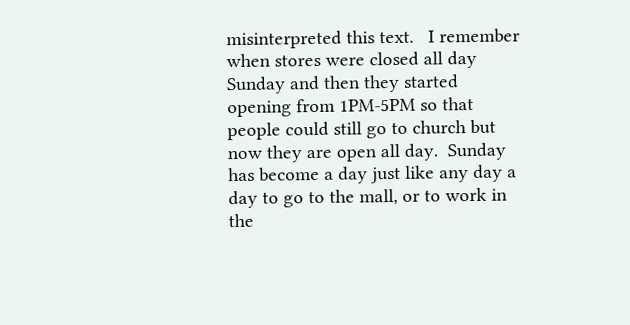misinterpreted this text.   I remember when stores were closed all day Sunday and then they started opening from 1PM-5PM so that people could still go to church but now they are open all day.  Sunday has become a day just like any day a day to go to the mall, or to work in the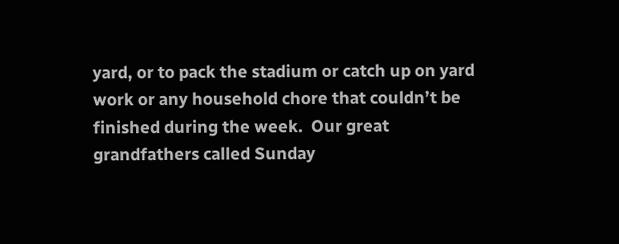yard, or to pack the stadium or catch up on yard work or any household chore that couldn’t be finished during the week.  Our great grandfathers called Sunday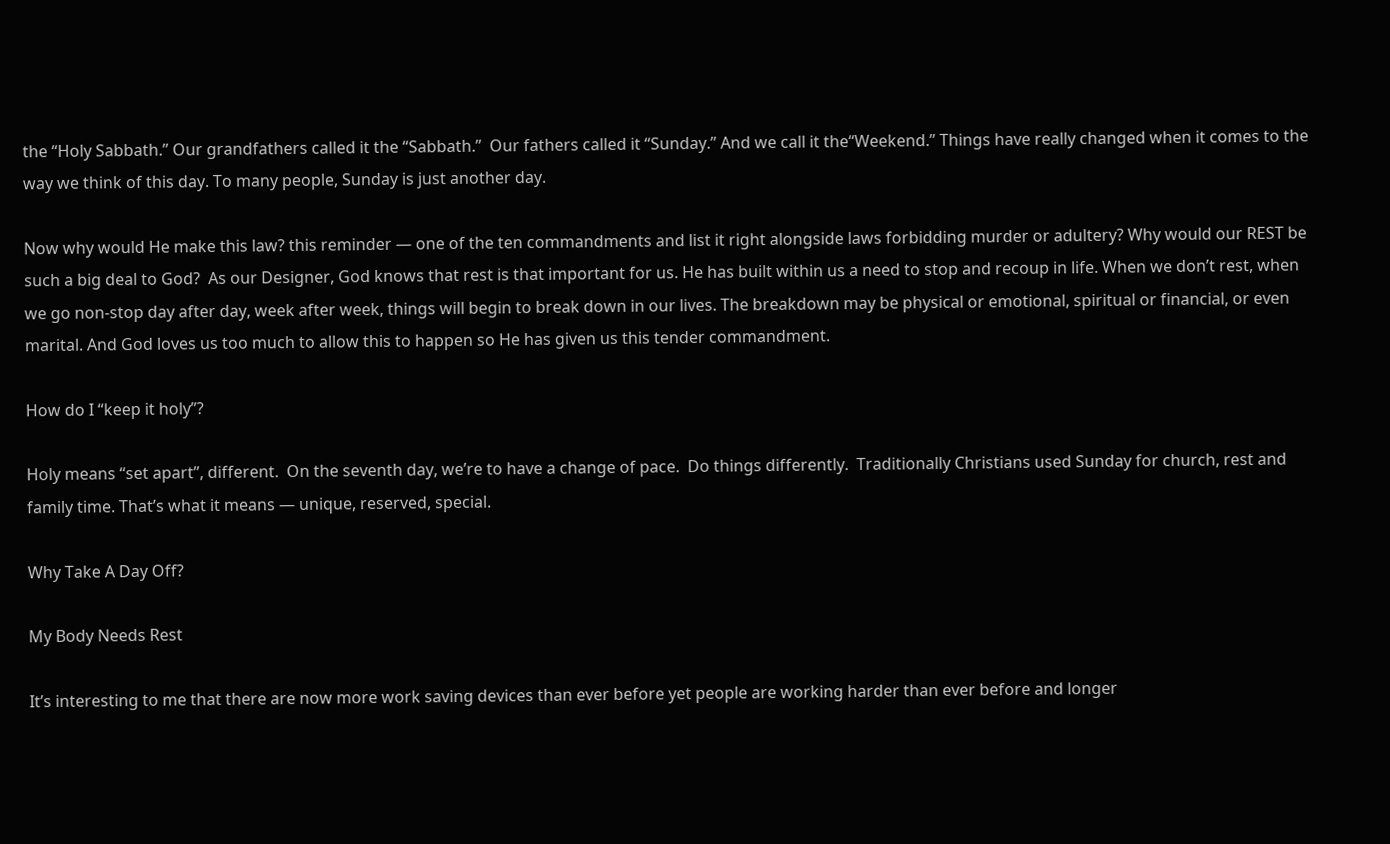the “Holy Sabbath.” Our grandfathers called it the “Sabbath.”  Our fathers called it “Sunday.” And we call it the“Weekend.” Things have really changed when it comes to the way we think of this day. To many people, Sunday is just another day.

Now why would He make this law? this reminder — one of the ten commandments and list it right alongside laws forbidding murder or adultery? Why would our REST be such a big deal to God?  As our Designer, God knows that rest is that important for us. He has built within us a need to stop and recoup in life. When we don’t rest, when we go non-stop day after day, week after week, things will begin to break down in our lives. The breakdown may be physical or emotional, spiritual or financial, or even marital. And God loves us too much to allow this to happen so He has given us this tender commandment.

How do I “keep it holy”?

Holy means “set apart”, different.  On the seventh day, we’re to have a change of pace.  Do things differently.  Traditionally Christians used Sunday for church, rest and family time. That’s what it means — unique, reserved, special.

Why Take A Day Off?

My Body Needs Rest

It’s interesting to me that there are now more work saving devices than ever before yet people are working harder than ever before and longer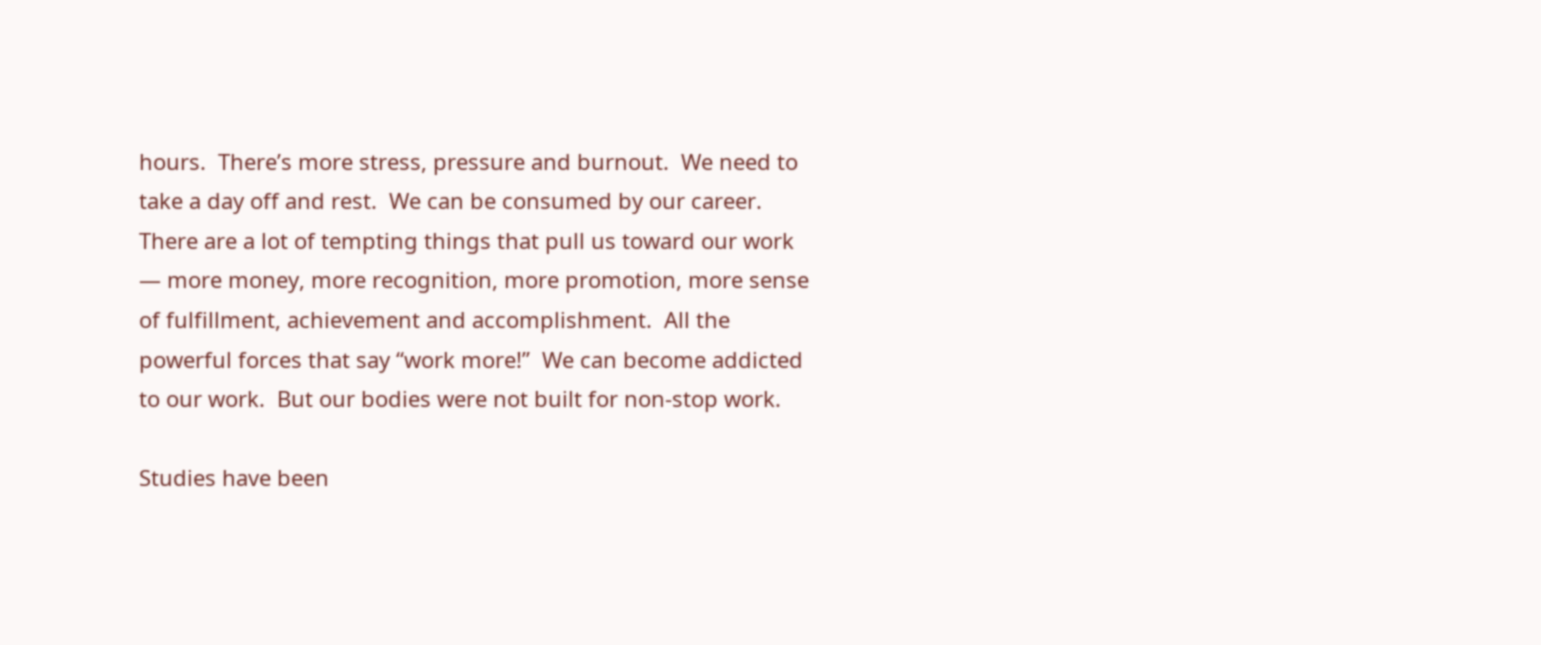hours.  There’s more stress, pressure and burnout.  We need to take a day off and rest.  We can be consumed by our career.  There are a lot of tempting things that pull us toward our work — more money, more recognition, more promotion, more sense of fulfillment, achievement and accomplishment.  All the powerful forces that say “work more!”  We can become addicted to our work.  But our bodies were not built for non-stop work.

Studies have been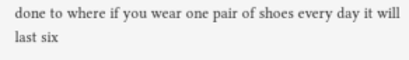done to where if you wear one pair of shoes every day it will last six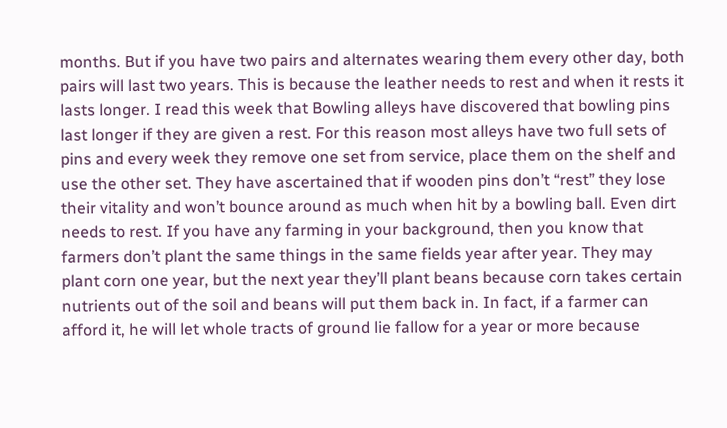months. But if you have two pairs and alternates wearing them every other day, both pairs will last two years. This is because the leather needs to rest and when it rests it lasts longer. I read this week that Bowling alleys have discovered that bowling pins last longer if they are given a rest. For this reason most alleys have two full sets of pins and every week they remove one set from service, place them on the shelf and use the other set. They have ascertained that if wooden pins don’t “rest” they lose their vitality and won’t bounce around as much when hit by a bowling ball. Even dirt needs to rest. If you have any farming in your background, then you know that farmers don’t plant the same things in the same fields year after year. They may plant corn one year, but the next year they’ll plant beans because corn takes certain nutrients out of the soil and beans will put them back in. In fact, if a farmer can afford it, he will let whole tracts of ground lie fallow for a year or more because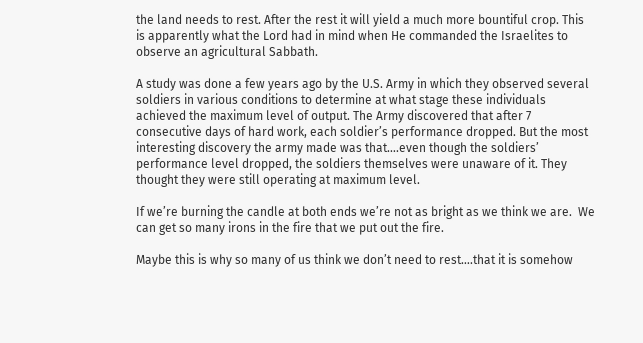the land needs to rest. After the rest it will yield a much more bountiful crop. This is apparently what the Lord had in mind when He commanded the Israelites to observe an agricultural Sabbath.

A study was done a few years ago by the U.S. Army in which they observed several soldiers in various conditions to determine at what stage these individuals achieved the maximum level of output. The Army discovered that after 7 consecutive days of hard work, each soldier’s performance dropped. But the most interesting discovery the army made was that….even though the soldiers’ performance level dropped, the soldiers themselves were unaware of it. They thought they were still operating at maximum level.

If we’re burning the candle at both ends we’re not as bright as we think we are.  We can get so many irons in the fire that we put out the fire.

Maybe this is why so many of us think we don’t need to rest….that it is somehow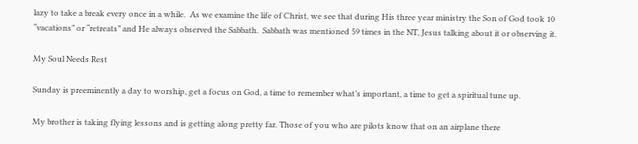lazy to take a break every once in a while.  As we examine the life of Christ, we see that during His three year ministry the Son of God took 10 “vacations” or “retreats” and He always observed the Sabbath.  Sabbath was mentioned 59 times in the NT, Jesus talking about it or observing it.

My Soul Needs Rest

Sunday is preeminently a day to worship, get a focus on God, a time to remember what’s important, a time to get a spiritual tune up.

My brother is taking flying lessons and is getting along pretty far. Those of you who are pilots know that on an airplane there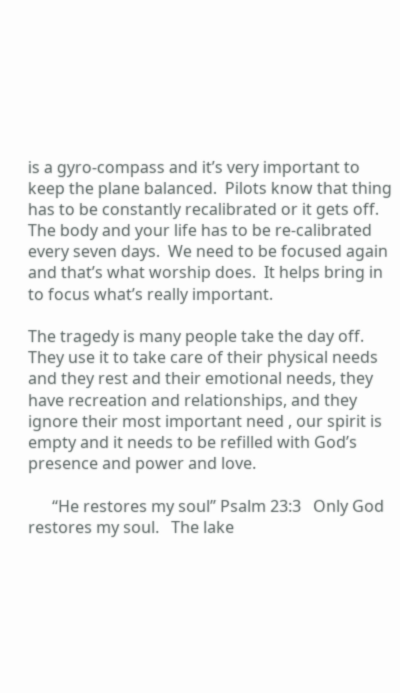is a gyro-compass and it’s very important to keep the plane balanced.  Pilots know that thing has to be constantly recalibrated or it gets off.  The body and your life has to be re-calibrated every seven days.  We need to be focused again and that’s what worship does.  It helps bring in to focus what’s really important.

The tragedy is many people take the day off.  They use it to take care of their physical needs and they rest and their emotional needs, they have recreation and relationships, and they ignore their most important need , our spirit is empty and it needs to be refilled with God’s presence and power and love.

      “He restores my soul” Psalm 23:3   Only God restores my soul.   The lake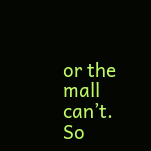or the mall can’t.  So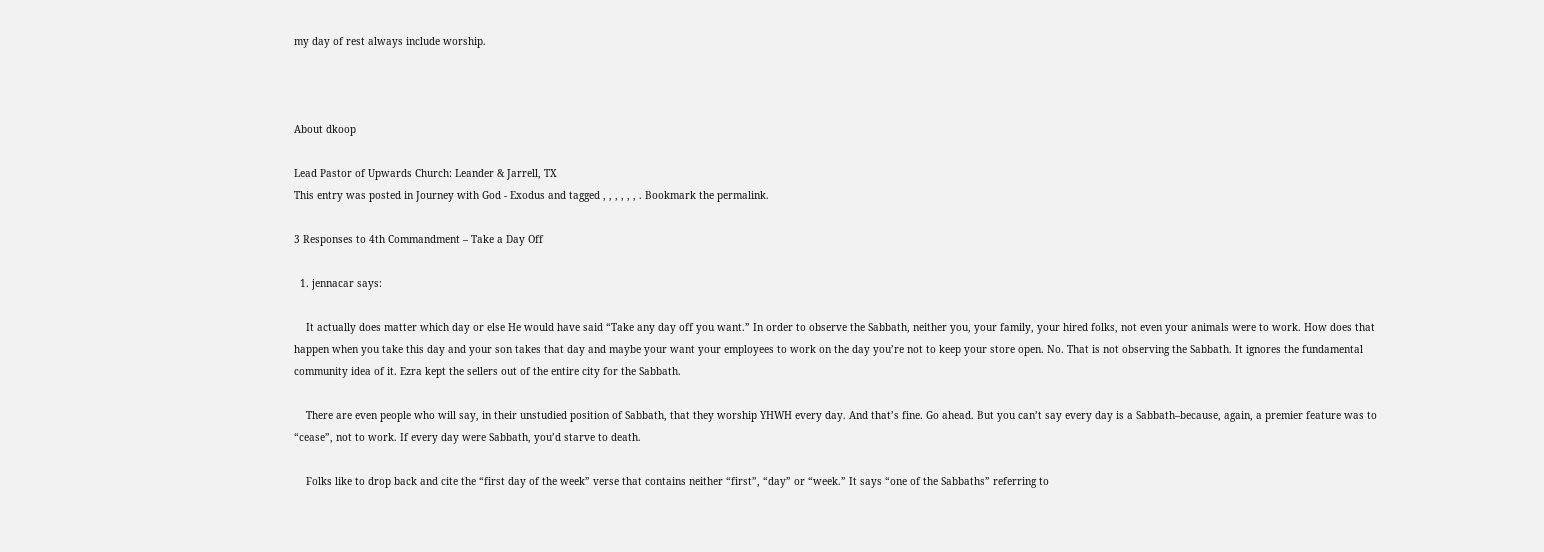my day of rest always include worship.



About dkoop

Lead Pastor of Upwards Church: Leander & Jarrell, TX
This entry was posted in Journey with God - Exodus and tagged , , , , , , . Bookmark the permalink.

3 Responses to 4th Commandment – Take a Day Off

  1. jennacar says:

    It actually does matter which day or else He would have said “Take any day off you want.” In order to observe the Sabbath, neither you, your family, your hired folks, not even your animals were to work. How does that happen when you take this day and your son takes that day and maybe your want your employees to work on the day you’re not to keep your store open. No. That is not observing the Sabbath. It ignores the fundamental community idea of it. Ezra kept the sellers out of the entire city for the Sabbath.

    There are even people who will say, in their unstudied position of Sabbath, that they worship YHWH every day. And that’s fine. Go ahead. But you can’t say every day is a Sabbath–because, again, a premier feature was to “cease”, not to work. If every day were Sabbath, you’d starve to death.

    Folks like to drop back and cite the “first day of the week” verse that contains neither “first”, “day” or “week.” It says “one of the Sabbaths” referring to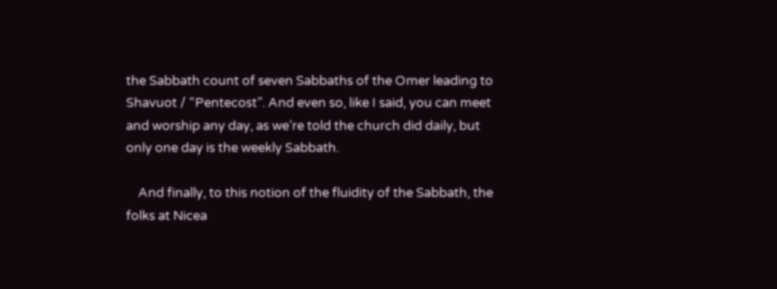the Sabbath count of seven Sabbaths of the Omer leading to Shavuot / “Pentecost”. And even so, like I said, you can meet and worship any day, as we’re told the church did daily, but only one day is the weekly Sabbath.

    And finally, to this notion of the fluidity of the Sabbath, the folks at Nicea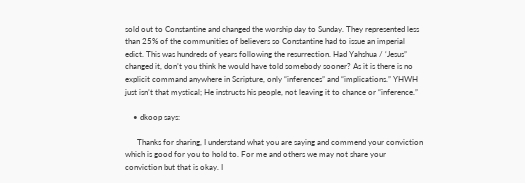sold out to Constantine and changed the worship day to Sunday. They represented less than 25% of the communities of believers so Constantine had to issue an imperial edict. This was hundreds of years following the resurrection. Had Yahshua / ‘Jesus” changed it, don’t you think he would have told somebody sooner? As it is there is no explicit command anywhere in Scripture, only “inferences” and “implications.” YHWH just isn’t that mystical; He instructs his people, not leaving it to chance or “inference.”

    • dkoop says:

      Thanks for sharing, I understand what you are saying and commend your conviction which is good for you to hold to. For me and others we may not share your conviction but that is okay. I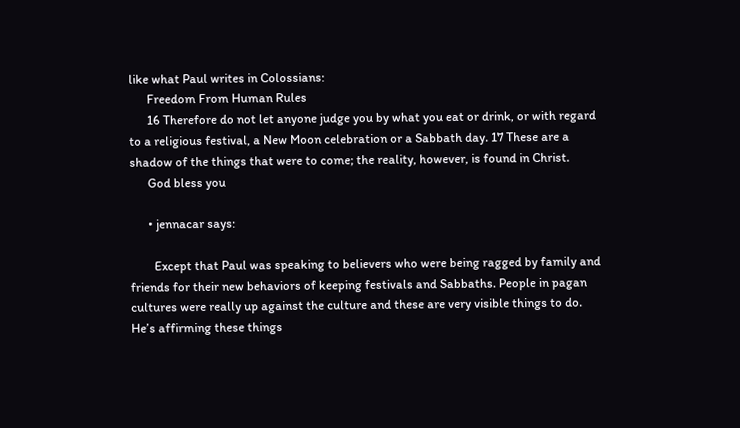like what Paul writes in Colossians:
      Freedom From Human Rules
      16 Therefore do not let anyone judge you by what you eat or drink, or with regard to a religious festival, a New Moon celebration or a Sabbath day. 17 These are a shadow of the things that were to come; the reality, however, is found in Christ.
      God bless you

      • jennacar says:

        Except that Paul was speaking to believers who were being ragged by family and friends for their new behaviors of keeping festivals and Sabbaths. People in pagan cultures were really up against the culture and these are very visible things to do. He’s affirming these things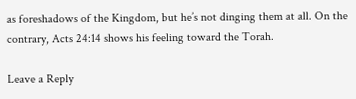as foreshadows of the Kingdom, but he’s not dinging them at all. On the contrary, Acts 24:14 shows his feeling toward the Torah.

Leave a Reply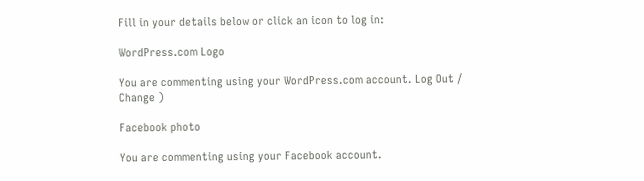Fill in your details below or click an icon to log in:

WordPress.com Logo

You are commenting using your WordPress.com account. Log Out /  Change )

Facebook photo

You are commenting using your Facebook account.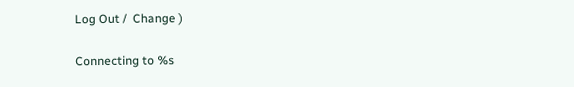Log Out /  Change )

Connecting to %s